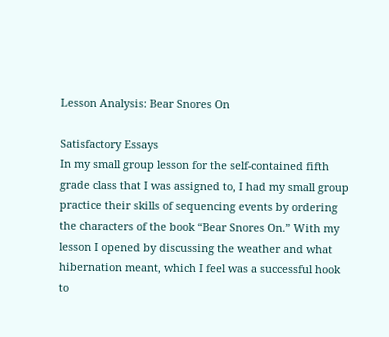Lesson Analysis: Bear Snores On

Satisfactory Essays
In my small group lesson for the self-contained fifth grade class that I was assigned to, I had my small group practice their skills of sequencing events by ordering the characters of the book “Bear Snores On.” With my lesson I opened by discussing the weather and what hibernation meant, which I feel was a successful hook to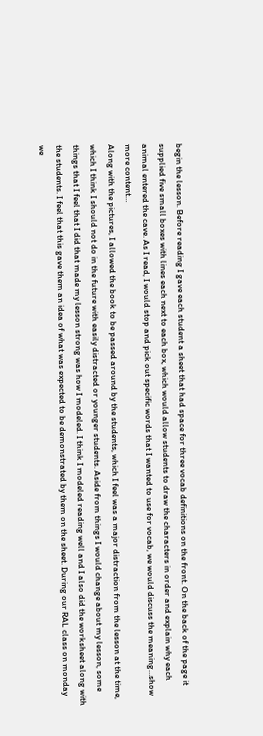begin the lesson. Before reading I gave each student a sheet that had space for three vocab definitions on the front. On the back of the page it supplied five small boxes with lines each next to each box, which would allow students to draw the characters in order and explain why each animal entered the cave. As I read, I would stop and pick out specific words that I wanted to use for vocab, we would discuss the meaning…show more content…
Along with the pictures, I allowed the book to be passed around by the students, which I feel was a major distraction from the lesson at the time, which I think I should not do in the future with easily distracted or younger students. Aside from things I would change about my lesson, some things that I feel that I did that made my lesson strong was how I modeled. I think I modeled reading well and I also did the worksheet along with the students. I feel that this gave them an idea of what was expected to be demonstrated by them on the sheet. During our RAL class on monday we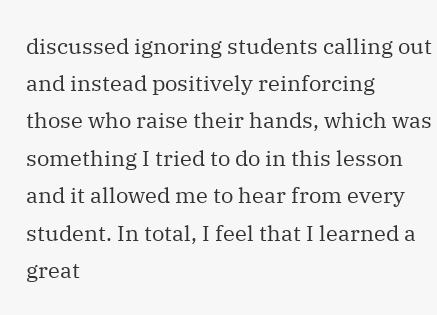discussed ignoring students calling out and instead positively reinforcing those who raise their hands, which was something I tried to do in this lesson and it allowed me to hear from every student. In total, I feel that I learned a great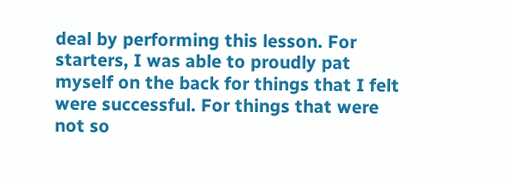deal by performing this lesson. For starters, I was able to proudly pat myself on the back for things that I felt were successful. For things that were not so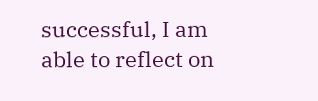successful, I am able to reflect on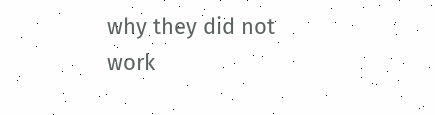why they did not work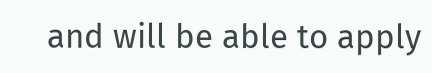and will be able to apply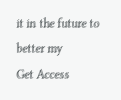it in the future to better my
Get Access